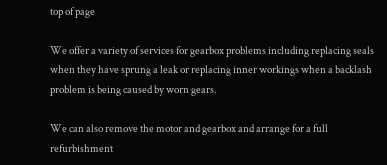top of page

We offer a variety of services for gearbox problems including replacing seals when they have sprung a leak or replacing inner workings when a backlash problem is being caused by worn gears.

We can also remove the motor and gearbox and arrange for a full refurbishment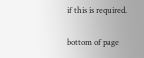if this is required.

bottom of page